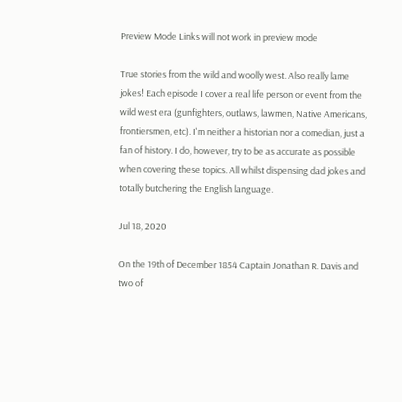Preview Mode Links will not work in preview mode

True stories from the wild and woolly west. Also really lame jokes! Each episode I cover a real life person or event from the wild west era (gunfighters, outlaws, lawmen, Native Americans, frontiersmen, etc). I'm neither a historian nor a comedian, just a fan of history. I do, however, try to be as accurate as possible when covering these topics. All whilst dispensing dad jokes and totally butchering the English language.

Jul 18, 2020

On the 19th of December 1854 Captain Jonathan R. Davis and two of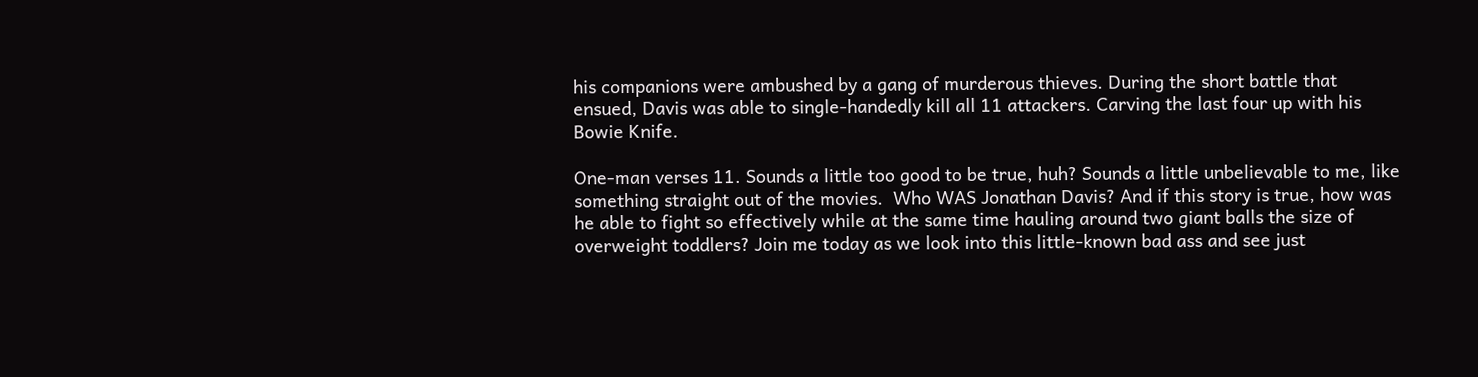his companions were ambushed by a gang of murderous thieves. During the short battle that ensued, Davis was able to single-handedly kill all 11 attackers. Carving the last four up with his Bowie Knife.

One-man verses 11. Sounds a little too good to be true, huh? Sounds a little unbelievable to me, like something straight out of the movies.  Who WAS Jonathan Davis? And if this story is true, how was he able to fight so effectively while at the same time hauling around two giant balls the size of overweight toddlers? Join me today as we look into this little-known bad ass and see just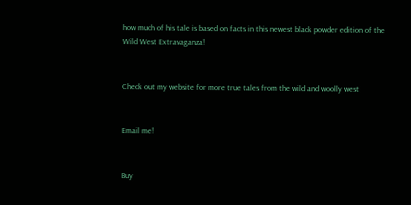how much of his tale is based on facts in this newest black powder edition of the Wild West Extravaganza!


Check out my website for more true tales from the wild and woolly west


Email me!


Buy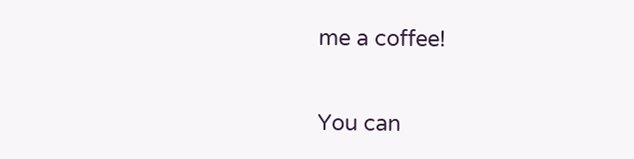me a coffee!


You can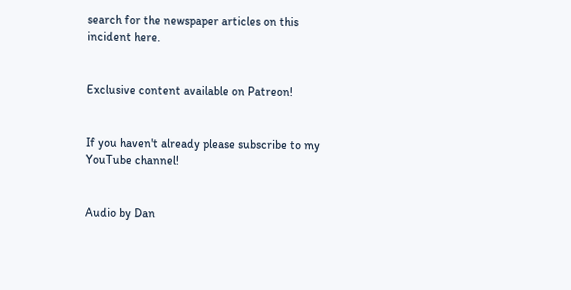search for the newspaper articles on this incident here.


Exclusive content available on Patreon!


If you haven't already please subscribe to my YouTube channel!


Audio by Dan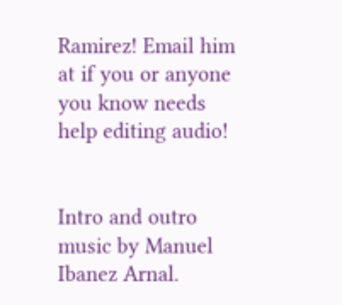Ramirez! Email him at if you or anyone you know needs help editing audio!


Intro and outro music by Manuel Ibanez Arnal.